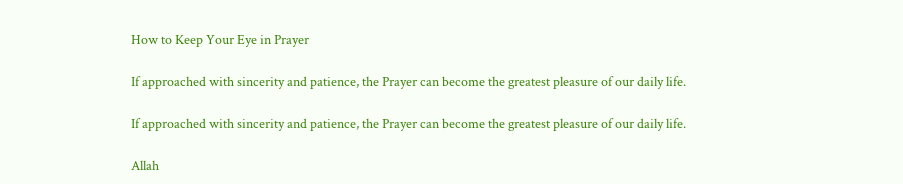How to Keep Your Eye in Prayer

If approached with sincerity and patience, the Prayer can become the greatest pleasure of our daily life.

If approached with sincerity and patience, the Prayer can become the greatest pleasure of our daily life.

Allah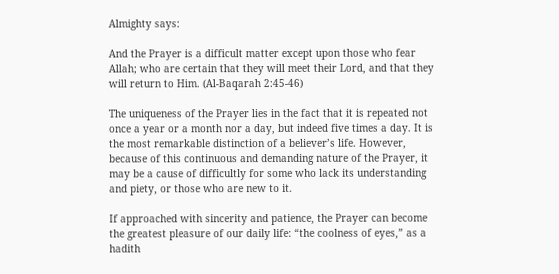Almighty says:

And the Prayer is a difficult matter except upon those who fear Allah; who are certain that they will meet their Lord, and that they will return to Him. (Al-Baqarah 2:45-46)

The uniqueness of the Prayer lies in the fact that it is repeated not once a year or a month nor a day, but indeed five times a day. It is the most remarkable distinction of a believer’s life. However, because of this continuous and demanding nature of the Prayer, it may be a cause of difficultly for some who lack its understanding and piety, or those who are new to it.

If approached with sincerity and patience, the Prayer can become the greatest pleasure of our daily life: “the coolness of eyes,” as a hadith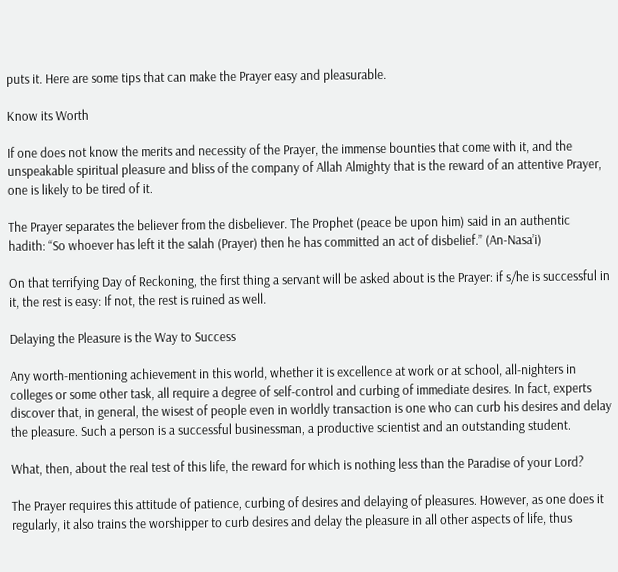puts it. Here are some tips that can make the Prayer easy and pleasurable.

Know its Worth

If one does not know the merits and necessity of the Prayer, the immense bounties that come with it, and the unspeakable spiritual pleasure and bliss of the company of Allah Almighty that is the reward of an attentive Prayer, one is likely to be tired of it.

The Prayer separates the believer from the disbeliever. The Prophet (peace be upon him) said in an authentic hadith: “So whoever has left it the salah (Prayer) then he has committed an act of disbelief.” (An-Nasa’i)

On that terrifying Day of Reckoning, the first thing a servant will be asked about is the Prayer: if s/he is successful in it, the rest is easy: If not, the rest is ruined as well.

Delaying the Pleasure is the Way to Success

Any worth-mentioning achievement in this world, whether it is excellence at work or at school, all-nighters in colleges or some other task, all require a degree of self-control and curbing of immediate desires. In fact, experts discover that, in general, the wisest of people even in worldly transaction is one who can curb his desires and delay the pleasure. Such a person is a successful businessman, a productive scientist and an outstanding student.

What, then, about the real test of this life, the reward for which is nothing less than the Paradise of your Lord?

The Prayer requires this attitude of patience, curbing of desires and delaying of pleasures. However, as one does it regularly, it also trains the worshipper to curb desires and delay the pleasure in all other aspects of life, thus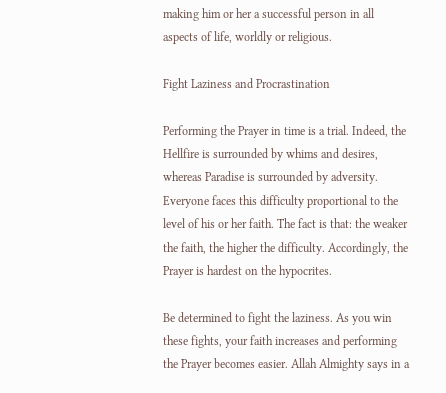making him or her a successful person in all aspects of life, worldly or religious.

Fight Laziness and Procrastination

Performing the Prayer in time is a trial. Indeed, the Hellfire is surrounded by whims and desires, whereas Paradise is surrounded by adversity. Everyone faces this difficulty proportional to the level of his or her faith. The fact is that: the weaker the faith, the higher the difficulty. Accordingly, the Prayer is hardest on the hypocrites.

Be determined to fight the laziness. As you win these fights, your faith increases and performing the Prayer becomes easier. Allah Almighty says in a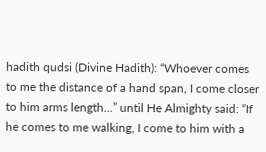hadith qudsi (Divine Hadith): “Whoever comes to me the distance of a hand span, I come closer to him arms length…” until He Almighty said: “If he comes to me walking, I come to him with a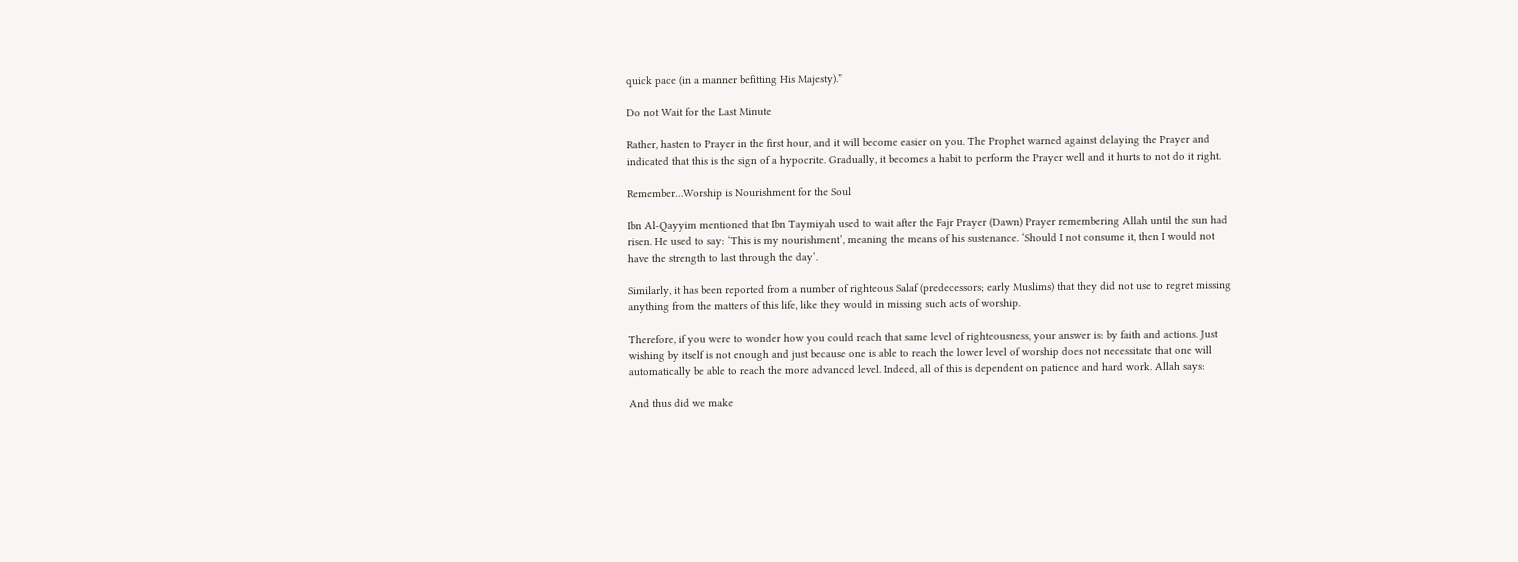quick pace (in a manner befitting His Majesty).”

Do not Wait for the Last Minute

Rather, hasten to Prayer in the first hour, and it will become easier on you. The Prophet warned against delaying the Prayer and indicated that this is the sign of a hypocrite. Gradually, it becomes a habit to perform the Prayer well and it hurts to not do it right.

Remember…Worship is Nourishment for the Soul

Ibn Al-Qayyim mentioned that Ibn Taymiyah used to wait after the Fajr Prayer (Dawn) Prayer remembering Allah until the sun had risen. He used to say: ‘This is my nourishment’, meaning the means of his sustenance. ‘Should I not consume it, then I would not have the strength to last through the day’.

Similarly, it has been reported from a number of righteous Salaf (predecessors; early Muslims) that they did not use to regret missing anything from the matters of this life, like they would in missing such acts of worship.

Therefore, if you were to wonder how you could reach that same level of righteousness, your answer is: by faith and actions. Just wishing by itself is not enough and just because one is able to reach the lower level of worship does not necessitate that one will automatically be able to reach the more advanced level. Indeed, all of this is dependent on patience and hard work. Allah says:

And thus did we make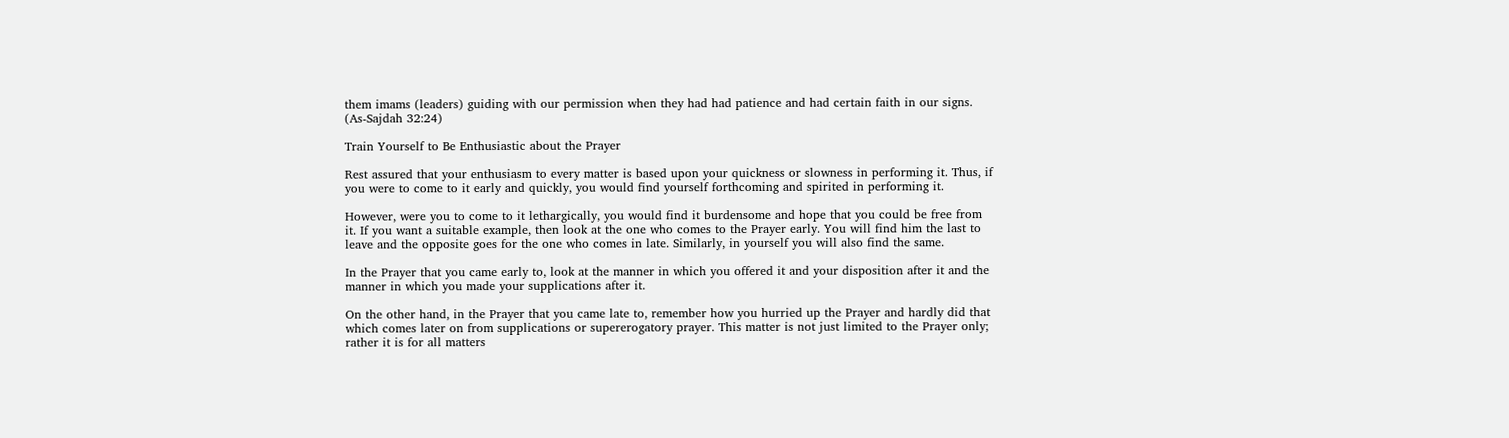them imams (leaders) guiding with our permission when they had had patience and had certain faith in our signs. (As-Sajdah 32:24)

Train Yourself to Be Enthusiastic about the Prayer

Rest assured that your enthusiasm to every matter is based upon your quickness or slowness in performing it. Thus, if you were to come to it early and quickly, you would find yourself forthcoming and spirited in performing it.

However, were you to come to it lethargically, you would find it burdensome and hope that you could be free from it. If you want a suitable example, then look at the one who comes to the Prayer early. You will find him the last to leave and the opposite goes for the one who comes in late. Similarly, in yourself you will also find the same.

In the Prayer that you came early to, look at the manner in which you offered it and your disposition after it and the manner in which you made your supplications after it.

On the other hand, in the Prayer that you came late to, remember how you hurried up the Prayer and hardly did that which comes later on from supplications or supererogatory prayer. This matter is not just limited to the Prayer only; rather it is for all matters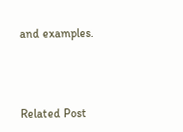and examples.



Related Post